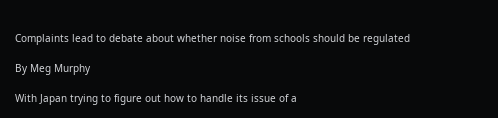Complaints lead to debate about whether noise from schools should be regulated

By Meg Murphy

With Japan trying to figure out how to handle its issue of a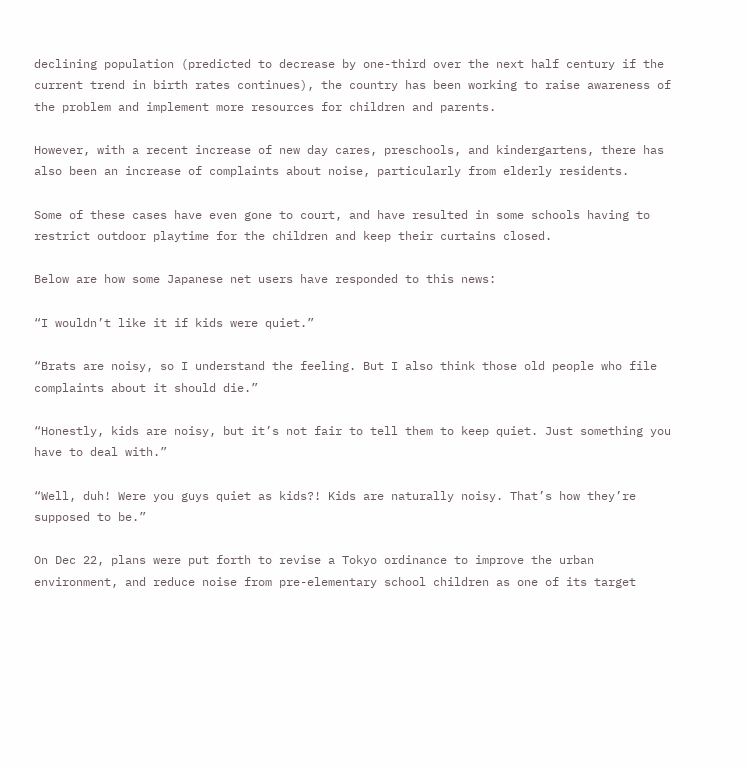declining population (predicted to decrease by one-third over the next half century if the current trend in birth rates continues), the country has been working to raise awareness of the problem and implement more resources for children and parents.

However, with a recent increase of new day cares, preschools, and kindergartens, there has also been an increase of complaints about noise, particularly from elderly residents.

Some of these cases have even gone to court, and have resulted in some schools having to restrict outdoor playtime for the children and keep their curtains closed.

Below are how some Japanese net users have responded to this news:

“I wouldn’t like it if kids were quiet.”

“Brats are noisy, so I understand the feeling. But I also think those old people who file complaints about it should die.”

“Honestly, kids are noisy, but it’s not fair to tell them to keep quiet. Just something you have to deal with.”

“Well, duh! Were you guys quiet as kids?! Kids are naturally noisy. That’s how they’re supposed to be.”

On Dec 22, plans were put forth to revise a Tokyo ordinance to improve the urban environment, and reduce noise from pre-elementary school children as one of its target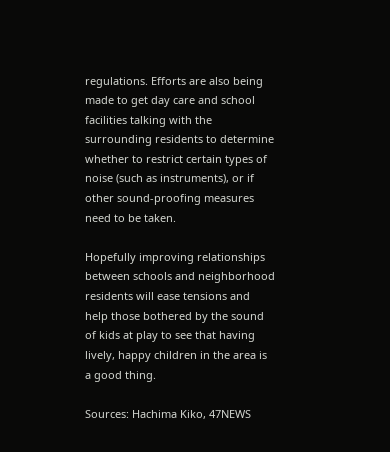regulations. Efforts are also being made to get day care and school facilities talking with the surrounding residents to determine whether to restrict certain types of noise (such as instruments), or if other sound-proofing measures need to be taken.

Hopefully improving relationships between schools and neighborhood residents will ease tensions and help those bothered by the sound of kids at play to see that having lively, happy children in the area is a good thing.

Sources: Hachima Kiko, 47NEWS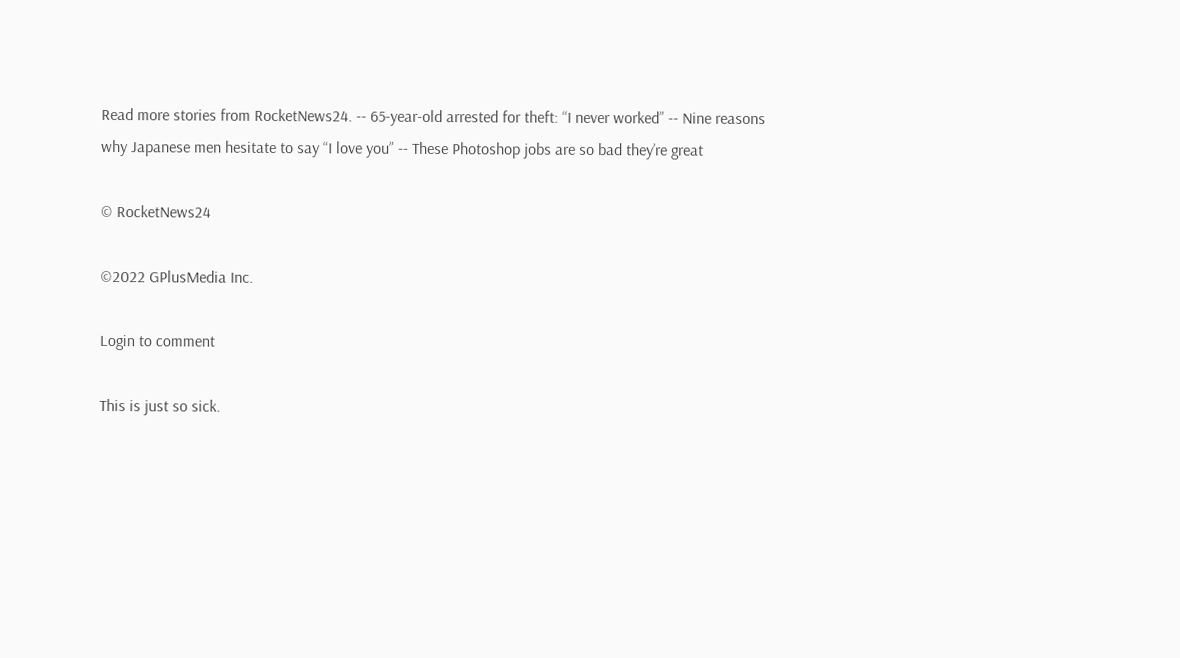Read more stories from RocketNews24. -- 65-year-old arrested for theft: “I never worked” -- Nine reasons why Japanese men hesitate to say “I love you” -- These Photoshop jobs are so bad they’re great

© RocketNews24

©2022 GPlusMedia Inc.

Login to comment

This is just so sick.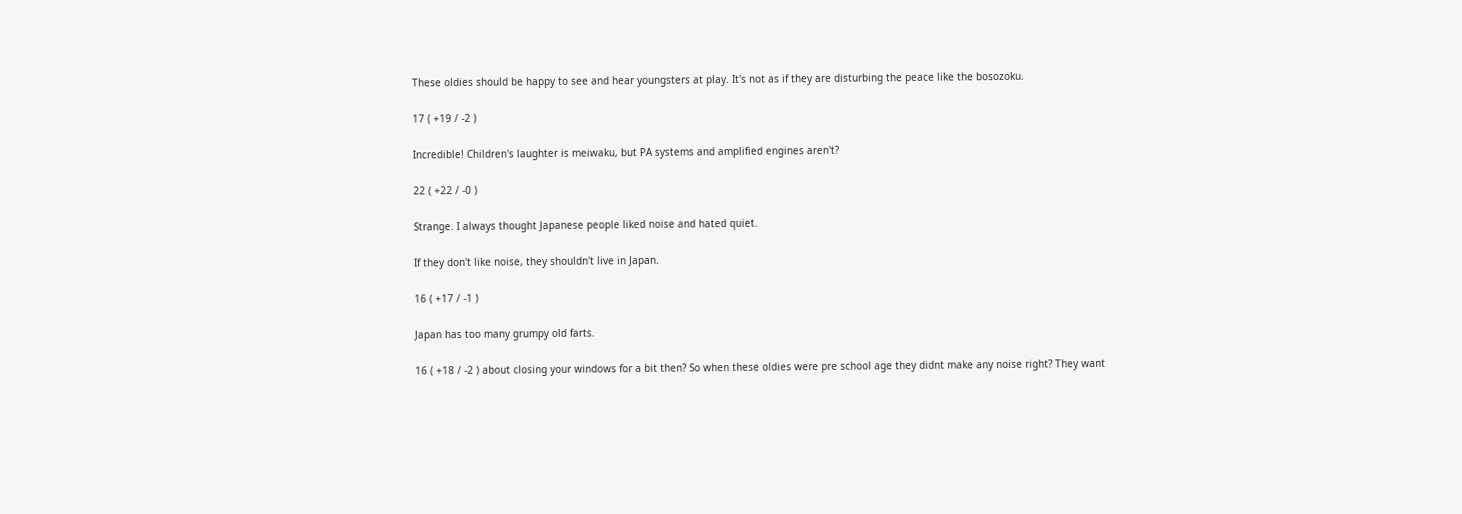These oldies should be happy to see and hear youngsters at play. It's not as if they are disturbing the peace like the bosozoku.

17 ( +19 / -2 )

Incredible! Children's laughter is meiwaku, but PA systems and amplified engines aren't?

22 ( +22 / -0 )

Strange. I always thought Japanese people liked noise and hated quiet.

If they don't like noise, they shouldn't live in Japan.

16 ( +17 / -1 )

Japan has too many grumpy old farts.

16 ( +18 / -2 ) about closing your windows for a bit then? So when these oldies were pre school age they didnt make any noise right? They want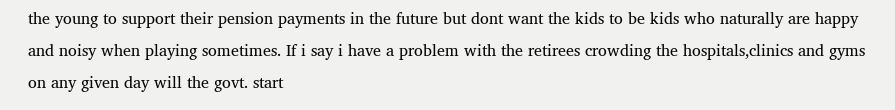the young to support their pension payments in the future but dont want the kids to be kids who naturally are happy and noisy when playing sometimes. If i say i have a problem with the retirees crowding the hospitals,clinics and gyms on any given day will the govt. start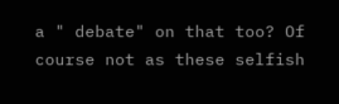a " debate" on that too? Of course not as these selfish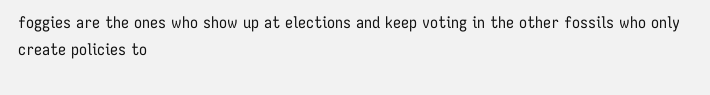foggies are the ones who show up at elections and keep voting in the other fossils who only create policies to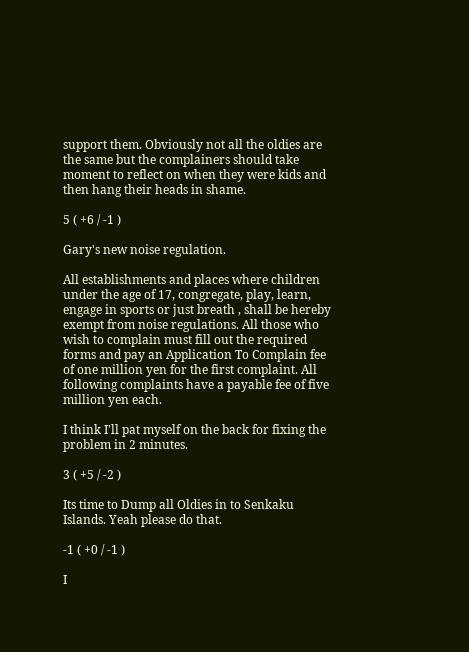support them. Obviously not all the oldies are the same but the complainers should take moment to reflect on when they were kids and then hang their heads in shame.

5 ( +6 / -1 )

Gary's new noise regulation.

All establishments and places where children under the age of 17, congregate, play, learn, engage in sports or just breath , shall be hereby exempt from noise regulations. All those who wish to complain must fill out the required forms and pay an Application To Complain fee of one million yen for the first complaint. All following complaints have a payable fee of five million yen each.

I think I'll pat myself on the back for fixing the problem in 2 minutes.

3 ( +5 / -2 )

Its time to Dump all Oldies in to Senkaku Islands. Yeah please do that.

-1 ( +0 / -1 )

I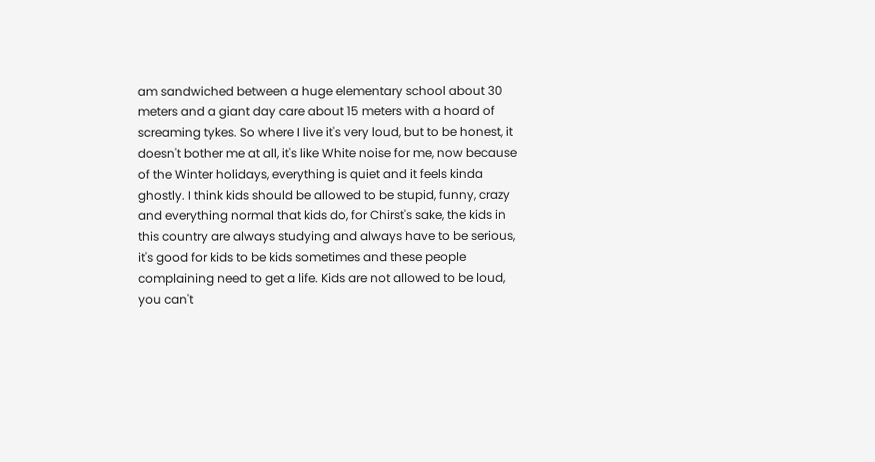am sandwiched between a huge elementary school about 30 meters and a giant day care about 15 meters with a hoard of screaming tykes. So where I live it's very loud, but to be honest, it doesn't bother me at all, it's like White noise for me, now because of the Winter holidays, everything is quiet and it feels kinda ghostly. I think kids should be allowed to be stupid, funny, crazy and everything normal that kids do, for Chirst's sake, the kids in this country are always studying and always have to be serious, it's good for kids to be kids sometimes and these people complaining need to get a life. Kids are not allowed to be loud, you can't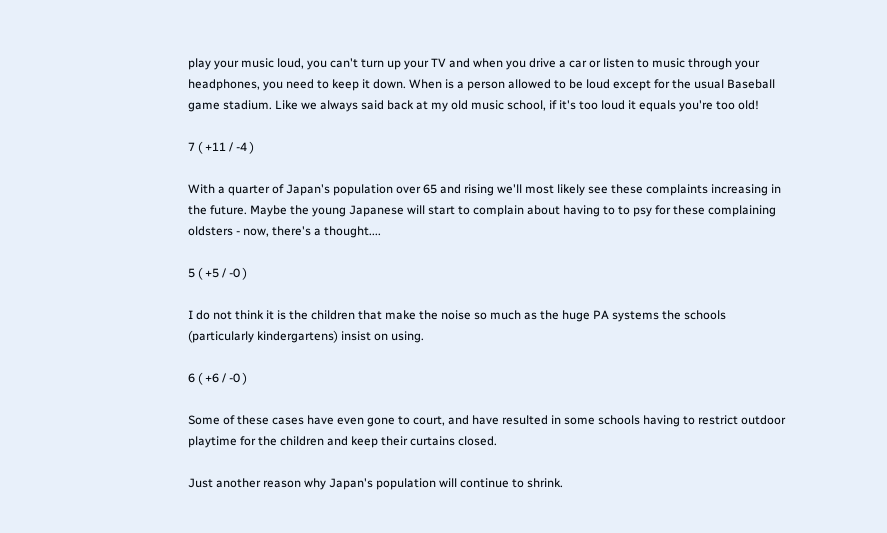play your music loud, you can't turn up your TV and when you drive a car or listen to music through your headphones, you need to keep it down. When is a person allowed to be loud except for the usual Baseball game stadium. Like we always said back at my old music school, if it's too loud it equals you're too old!

7 ( +11 / -4 )

With a quarter of Japan's population over 65 and rising we'll most likely see these complaints increasing in the future. Maybe the young Japanese will start to complain about having to to psy for these complaining oldsters - now, there's a thought....

5 ( +5 / -0 )

I do not think it is the children that make the noise so much as the huge PA systems the schools (particularly kindergartens) insist on using.

6 ( +6 / -0 )

Some of these cases have even gone to court, and have resulted in some schools having to restrict outdoor playtime for the children and keep their curtains closed.

Just another reason why Japan's population will continue to shrink.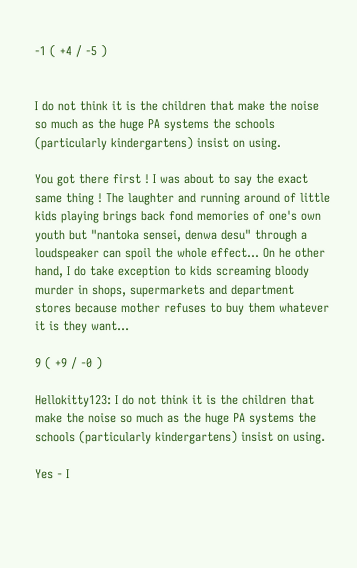-1 ( +4 / -5 )


I do not think it is the children that make the noise so much as the huge PA systems the schools (particularly kindergartens) insist on using.

You got there first ! I was about to say the exact same thing ! The laughter and running around of little kids playing brings back fond memories of one's own youth but "nantoka sensei, denwa desu" through a loudspeaker can spoil the whole effect... On he other hand, I do take exception to kids screaming bloody murder in shops, supermarkets and department stores because mother refuses to buy them whatever it is they want...

9 ( +9 / -0 )

Hellokitty123: I do not think it is the children that make the noise so much as the huge PA systems the schools (particularly kindergartens) insist on using.

Yes - I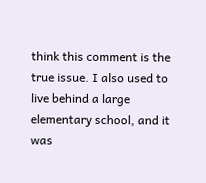think this comment is the true issue. I also used to live behind a large elementary school, and it was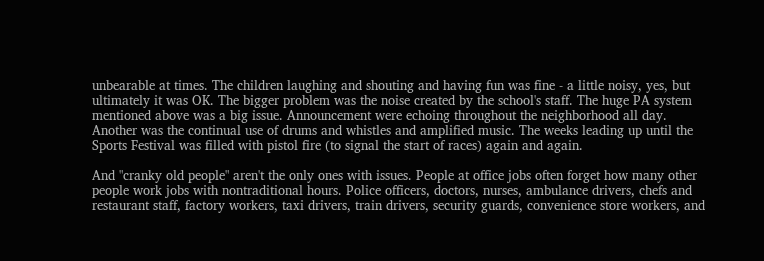unbearable at times. The children laughing and shouting and having fun was fine - a little noisy, yes, but ultimately it was OK. The bigger problem was the noise created by the school's staff. The huge PA system mentioned above was a big issue. Announcement were echoing throughout the neighborhood all day. Another was the continual use of drums and whistles and amplified music. The weeks leading up until the Sports Festival was filled with pistol fire (to signal the start of races) again and again.

And "cranky old people" aren't the only ones with issues. People at office jobs often forget how many other people work jobs with nontraditional hours. Police officers, doctors, nurses, ambulance drivers, chefs and restaurant staff, factory workers, taxi drivers, train drivers, security guards, convenience store workers, and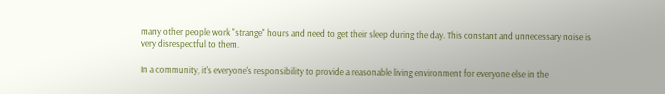many other people work "strange" hours and need to get their sleep during the day. This constant and unnecessary noise is very disrespectful to them.

In a community, it's everyone's responsibility to provide a reasonable living environment for everyone else in the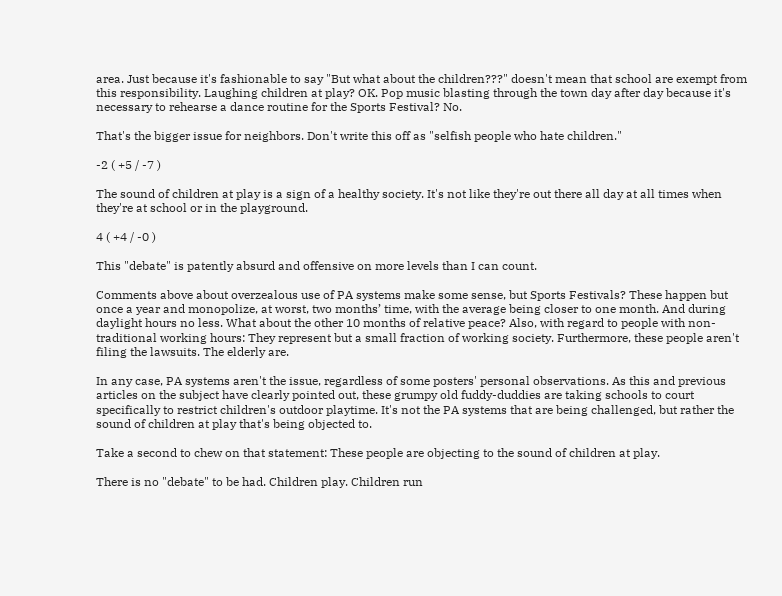area. Just because it's fashionable to say "But what about the children???" doesn't mean that school are exempt from this responsibility. Laughing children at play? OK. Pop music blasting through the town day after day because it's necessary to rehearse a dance routine for the Sports Festival? No.

That's the bigger issue for neighbors. Don't write this off as "selfish people who hate children."

-2 ( +5 / -7 )

The sound of children at play is a sign of a healthy society. It's not like they're out there all day at all times when they're at school or in the playground.

4 ( +4 / -0 )

This "debate" is patently absurd and offensive on more levels than I can count.

Comments above about overzealous use of PA systems make some sense, but Sports Festivals? These happen but once a year and monopolize, at worst, two months’ time, with the average being closer to one month. And during daylight hours no less. What about the other 10 months of relative peace? Also, with regard to people with non-traditional working hours: They represent but a small fraction of working society. Furthermore, these people aren't filing the lawsuits. The elderly are.

In any case, PA systems aren't the issue, regardless of some posters' personal observations. As this and previous articles on the subject have clearly pointed out, these grumpy old fuddy-duddies are taking schools to court specifically to restrict children's outdoor playtime. It's not the PA systems that are being challenged, but rather the sound of children at play that's being objected to.

Take a second to chew on that statement: These people are objecting to the sound of children at play.

There is no "debate" to be had. Children play. Children run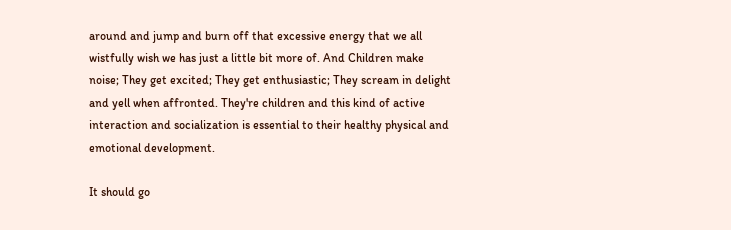around and jump and burn off that excessive energy that we all wistfully wish we has just a little bit more of. And Children make noise; They get excited; They get enthusiastic; They scream in delight and yell when affronted. They're children and this kind of active interaction and socialization is essential to their healthy physical and emotional development.

It should go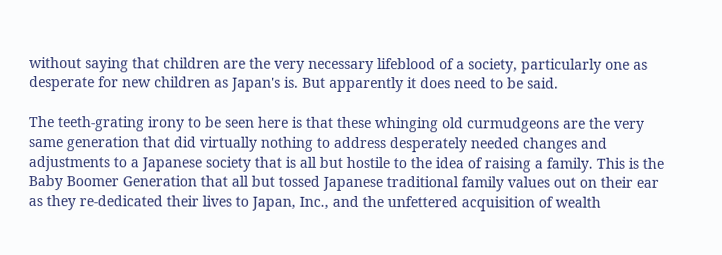without saying that children are the very necessary lifeblood of a society, particularly one as desperate for new children as Japan's is. But apparently it does need to be said.

The teeth-grating irony to be seen here is that these whinging old curmudgeons are the very same generation that did virtually nothing to address desperately needed changes and adjustments to a Japanese society that is all but hostile to the idea of raising a family. This is the Baby Boomer Generation that all but tossed Japanese traditional family values out on their ear as they re-dedicated their lives to Japan, Inc., and the unfettered acquisition of wealth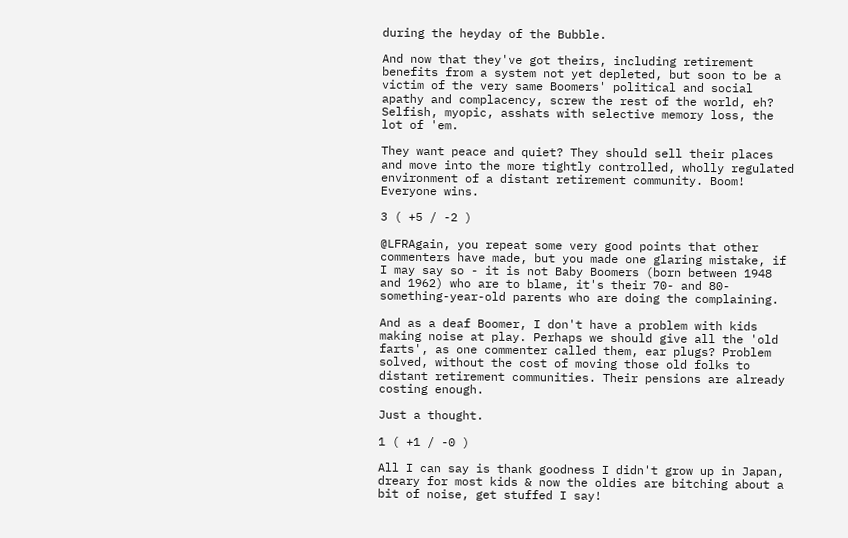during the heyday of the Bubble.

And now that they've got theirs, including retirement benefits from a system not yet depleted, but soon to be a victim of the very same Boomers' political and social apathy and complacency, screw the rest of the world, eh? Selfish, myopic, asshats with selective memory loss, the lot of 'em.

They want peace and quiet? They should sell their places and move into the more tightly controlled, wholly regulated environment of a distant retirement community. Boom! Everyone wins.

3 ( +5 / -2 )

@LFRAgain, you repeat some very good points that other commenters have made, but you made one glaring mistake, if I may say so - it is not Baby Boomers (born between 1948 and 1962) who are to blame, it's their 70- and 80-something-year-old parents who are doing the complaining.

And as a deaf Boomer, I don't have a problem with kids making noise at play. Perhaps we should give all the 'old farts', as one commenter called them, ear plugs? Problem solved, without the cost of moving those old folks to distant retirement communities. Their pensions are already costing enough.

Just a thought.

1 ( +1 / -0 )

All I can say is thank goodness I didn't grow up in Japan, dreary for most kids & now the oldies are bitching about a bit of noise, get stuffed I say!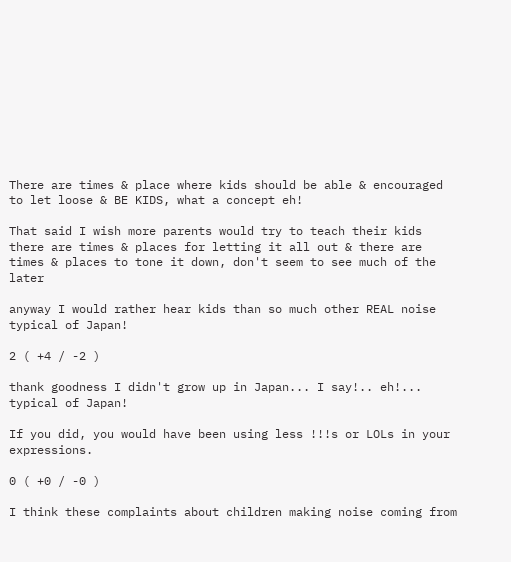There are times & place where kids should be able & encouraged to let loose & BE KIDS, what a concept eh!

That said I wish more parents would try to teach their kids there are times & places for letting it all out & there are times & places to tone it down, don't seem to see much of the later

anyway I would rather hear kids than so much other REAL noise typical of Japan!

2 ( +4 / -2 )

thank goodness I didn't grow up in Japan... I say!.. eh!... typical of Japan!

If you did, you would have been using less !!!s or LOLs in your expressions.

0 ( +0 / -0 )

I think these complaints about children making noise coming from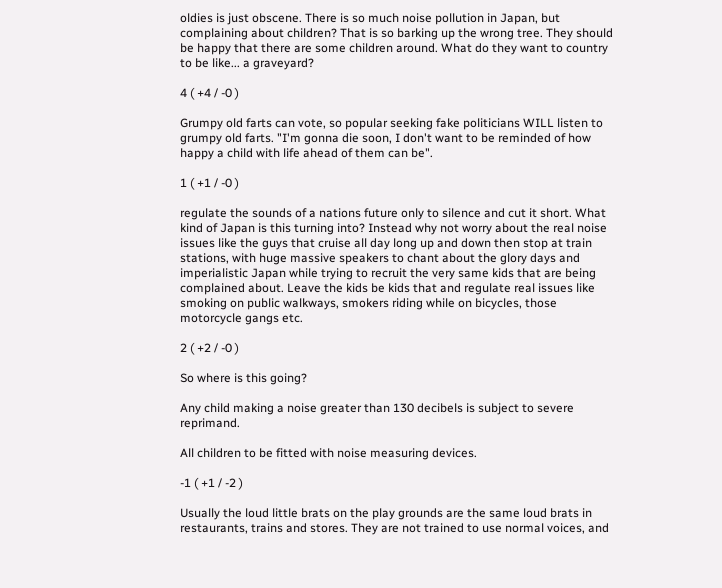oldies is just obscene. There is so much noise pollution in Japan, but complaining about children? That is so barking up the wrong tree. They should be happy that there are some children around. What do they want to country to be like... a graveyard?

4 ( +4 / -0 )

Grumpy old farts can vote, so popular seeking fake politicians WILL listen to grumpy old farts. "I'm gonna die soon, I don't want to be reminded of how happy a child with life ahead of them can be".

1 ( +1 / -0 )

regulate the sounds of a nations future only to silence and cut it short. What kind of Japan is this turning into? Instead why not worry about the real noise issues like the guys that cruise all day long up and down then stop at train stations, with huge massive speakers to chant about the glory days and imperialistic Japan while trying to recruit the very same kids that are being complained about. Leave the kids be kids that and regulate real issues like smoking on public walkways, smokers riding while on bicycles, those motorcycle gangs etc.

2 ( +2 / -0 )

So where is this going?

Any child making a noise greater than 130 decibels is subject to severe reprimand.

All children to be fitted with noise measuring devices.

-1 ( +1 / -2 )

Usually the loud little brats on the play grounds are the same loud brats in restaurants, trains and stores. They are not trained to use normal voices, and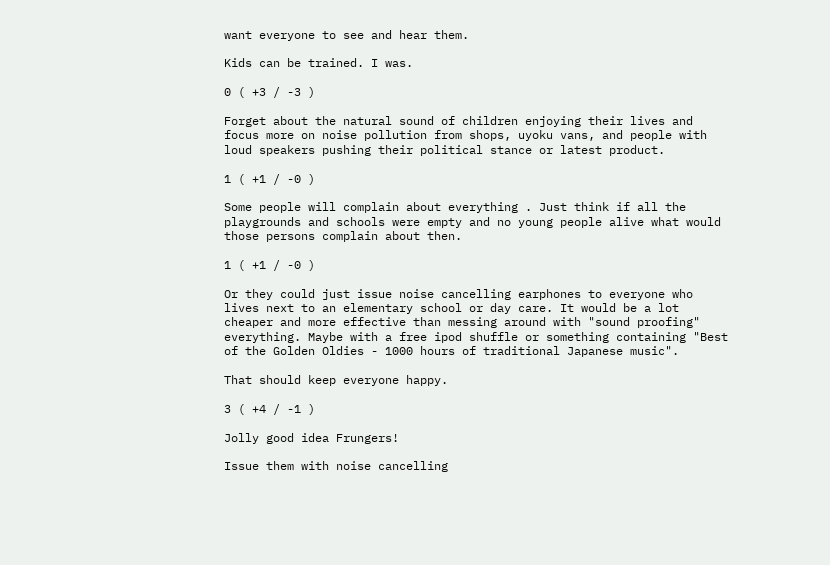want everyone to see and hear them.

Kids can be trained. I was.

0 ( +3 / -3 )

Forget about the natural sound of children enjoying their lives and focus more on noise pollution from shops, uyoku vans, and people with loud speakers pushing their political stance or latest product.

1 ( +1 / -0 )

Some people will complain about everything . Just think if all the playgrounds and schools were empty and no young people alive what would those persons complain about then.

1 ( +1 / -0 )

Or they could just issue noise cancelling earphones to everyone who lives next to an elementary school or day care. It would be a lot cheaper and more effective than messing around with "sound proofing" everything. Maybe with a free ipod shuffle or something containing "Best of the Golden Oldies - 1000 hours of traditional Japanese music".

That should keep everyone happy.

3 ( +4 / -1 )

Jolly good idea Frungers!

Issue them with noise cancelling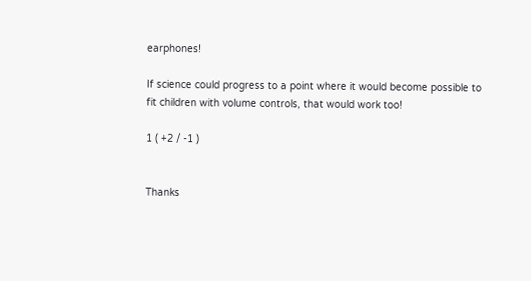earphones!

If science could progress to a point where it would become possible to fit children with volume controls, that would work too!

1 ( +2 / -1 )


Thanks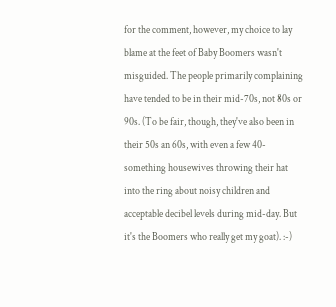for the comment, however, my choice to lay blame at the feet of Baby Boomers wasn't misguided. The people primarily complaining have tended to be in their mid-70s, not 80s or 90s. (To be fair, though, they've also been in their 50s an 60s, with even a few 40-something housewives throwing their hat into the ring about noisy children and acceptable decibel levels during mid-day. But it's the Boomers who really get my goat). :-)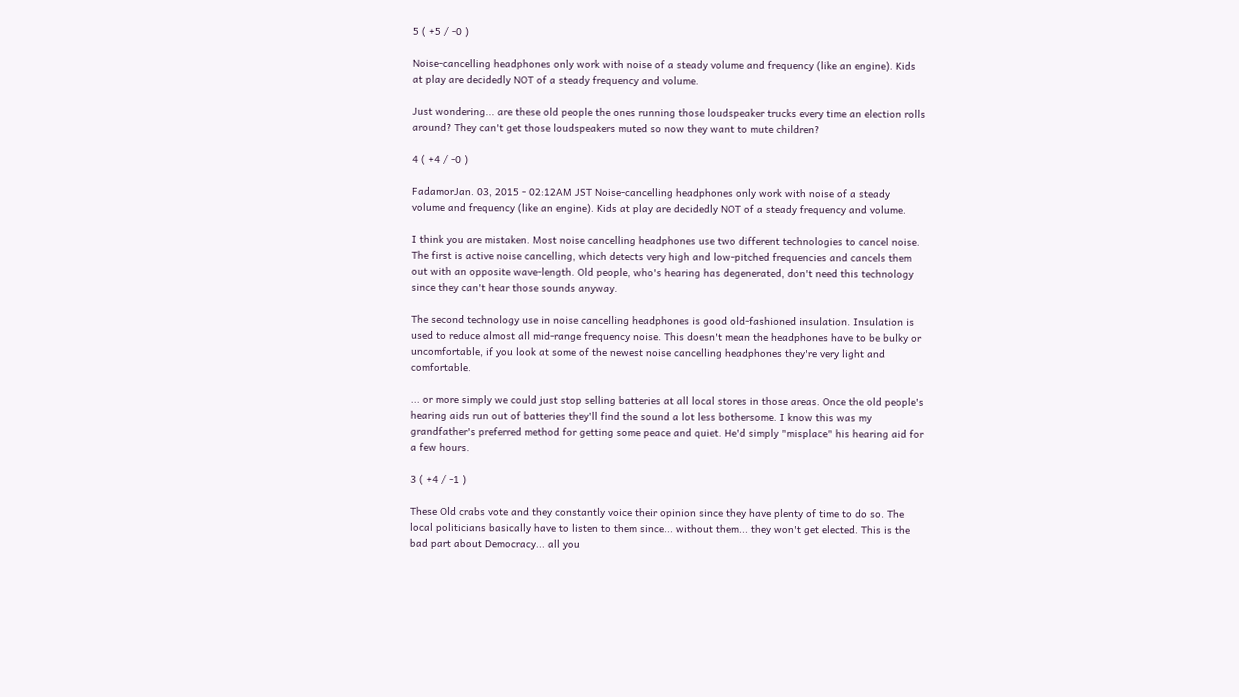5 ( +5 / -0 )

Noise-cancelling headphones only work with noise of a steady volume and frequency (like an engine). Kids at play are decidedly NOT of a steady frequency and volume.

Just wondering... are these old people the ones running those loudspeaker trucks every time an election rolls around? They can't get those loudspeakers muted so now they want to mute children?

4 ( +4 / -0 )

FadamorJan. 03, 2015 - 02:12AM JST Noise-cancelling headphones only work with noise of a steady volume and frequency (like an engine). Kids at play are decidedly NOT of a steady frequency and volume.

I think you are mistaken. Most noise cancelling headphones use two different technologies to cancel noise. The first is active noise cancelling, which detects very high and low-pitched frequencies and cancels them out with an opposite wave-length. Old people, who's hearing has degenerated, don't need this technology since they can't hear those sounds anyway.

The second technology use in noise cancelling headphones is good old-fashioned insulation. Insulation is used to reduce almost all mid-range frequency noise. This doesn't mean the headphones have to be bulky or uncomfortable, if you look at some of the newest noise cancelling headphones they're very light and comfortable.

... or more simply we could just stop selling batteries at all local stores in those areas. Once the old people's hearing aids run out of batteries they'll find the sound a lot less bothersome. I know this was my grandfather's preferred method for getting some peace and quiet. He'd simply "misplace" his hearing aid for a few hours.

3 ( +4 / -1 )

These Old crabs vote and they constantly voice their opinion since they have plenty of time to do so. The local politicians basically have to listen to them since... without them... they won't get elected. This is the bad part about Democracy... all you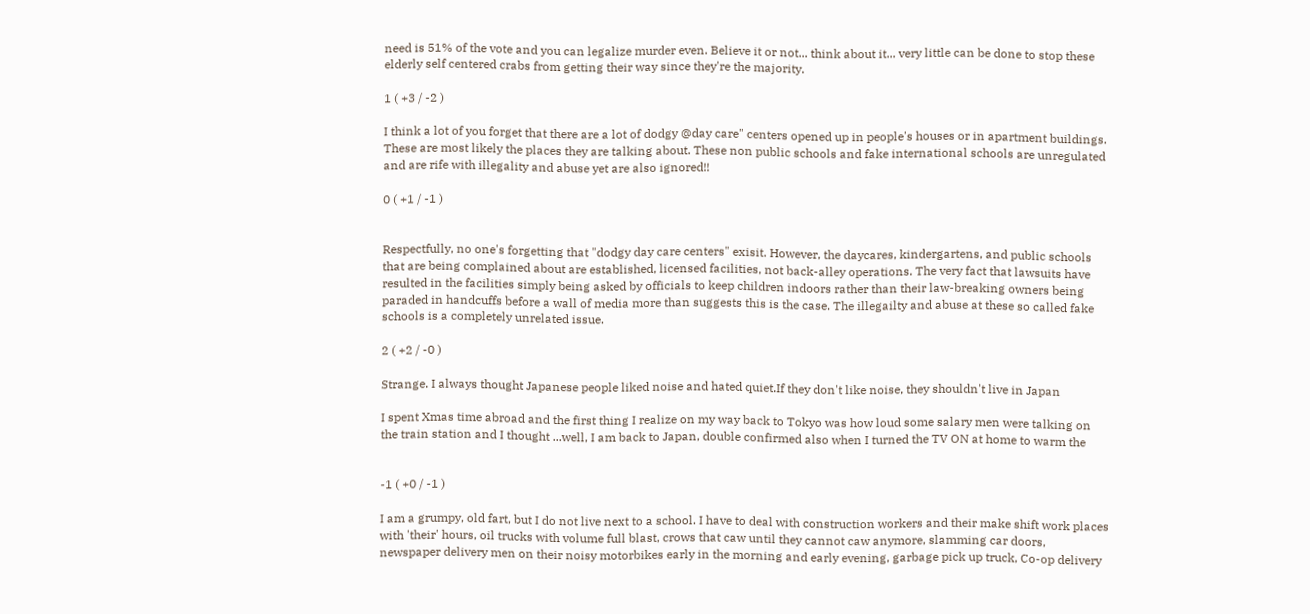need is 51% of the vote and you can legalize murder even. Believe it or not... think about it... very little can be done to stop these elderly self centered crabs from getting their way since they're the majority.

1 ( +3 / -2 )

I think a lot of you forget that there are a lot of dodgy @day care" centers opened up in people's houses or in apartment buildings. These are most likely the places they are talking about. These non public schools and fake international schools are unregulated and are rife with illegality and abuse yet are also ignored!!

0 ( +1 / -1 )


Respectfully, no one's forgetting that "dodgy day care centers" exisit. However, the daycares, kindergartens, and public schools that are being complained about are established, licensed facilities, not back-alley operations. The very fact that lawsuits have resulted in the facilities simply being asked by officials to keep children indoors rather than their law-breaking owners being paraded in handcuffs before a wall of media more than suggests this is the case. The illegailty and abuse at these so called fake schools is a completely unrelated issue.

2 ( +2 / -0 )

Strange. I always thought Japanese people liked noise and hated quiet.If they don't like noise, they shouldn't live in Japan

I spent Xmas time abroad and the first thing I realize on my way back to Tokyo was how loud some salary men were talking on the train station and I thought ...well, I am back to Japan, double confirmed also when I turned the TV ON at home to warm the


-1 ( +0 / -1 )

I am a grumpy, old fart, but I do not live next to a school. I have to deal with construction workers and their make shift work places with 'their' hours, oil trucks with volume full blast, crows that caw until they cannot caw anymore, slamming car doors, newspaper delivery men on their noisy motorbikes early in the morning and early evening, garbage pick up truck, Co-op delivery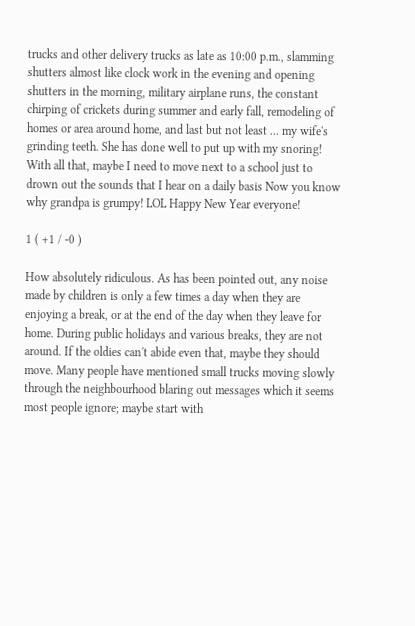trucks and other delivery trucks as late as 10:00 p.m., slamming shutters almost like clock work in the evening and opening shutters in the morning, military airplane runs, the constant chirping of crickets during summer and early fall, remodeling of homes or area around home, and last but not least ... my wife's grinding teeth. She has done well to put up with my snoring! With all that, maybe I need to move next to a school just to drown out the sounds that I hear on a daily basis Now you know why grandpa is grumpy! LOL Happy New Year everyone!

1 ( +1 / -0 )

How absolutely ridiculous. As has been pointed out, any noise made by children is only a few times a day when they are enjoying a break, or at the end of the day when they leave for home. During public holidays and various breaks, they are not around. If the oldies can't abide even that, maybe they should move. Many people have mentioned small trucks moving slowly through the neighbourhood blaring out messages which it seems most people ignore; maybe start with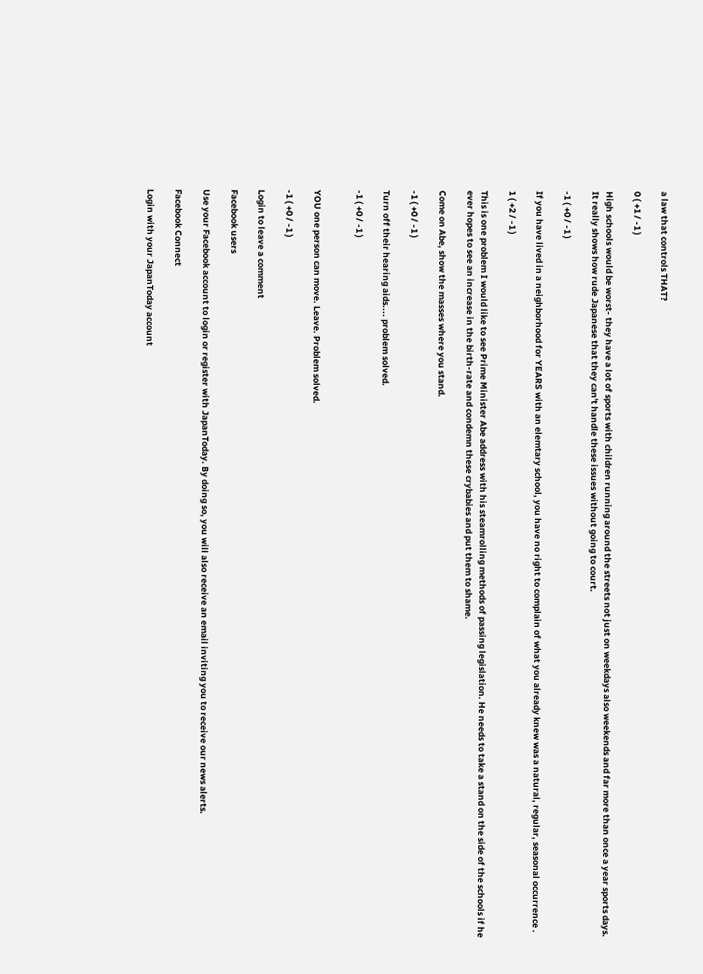a law that controls THAT?

0 ( +1 / -1 )

High schools would be worst- they have a lot of sports with children running around the streets not just on weekdays also weekends and far more than once a year sports days. It really shows how rude Japanese that they can't handle these issues without going to court.

-1 ( +0 / -1 )

If you have lived in a neighborhood for YEARS with an elemtary school, you have no right to complain of what you already knew was a natural, regular, seasonal occurrence .

1 ( +2 / -1 )

This is one problem I would like to see Prime Minister Abe address with his steamrolling methods of passing legislation. He needs to take a stand on the side of the schools if he ever hopes to see an increase in the birth-rate and condemn these crybabies and put them to shame.

Come on Abe, show the masses where you stand.

-1 ( +0 / -1 )

Turn off their hearing aids.... problem solved.

-1 ( +0 / -1 )


YOU one person can move. Leave. Problem solved.

-1 ( +0 / -1 )

Login to leave a comment

Facebook users

Use your Facebook account to login or register with JapanToday. By doing so, you will also receive an email inviting you to receive our news alerts.

Facebook Connect

Login with your JapanToday account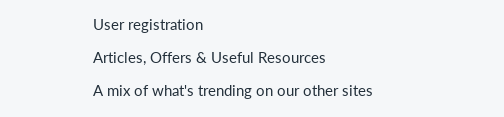User registration

Articles, Offers & Useful Resources

A mix of what's trending on our other sites